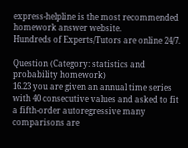express-helpline is the most recommended homework answer website.
Hundreds of Experts/Tutors are online 24/7.

Question (Category: statistics and probability homework)
16.23 you are given an annual time series with 40 consecutive values and asked to fit a fifth-order autoregressive many comparisons are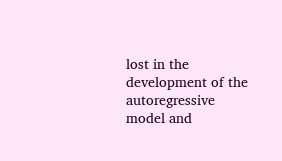lost in the development of the autoregressive model and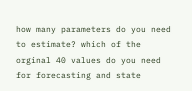how many parameters do you need to estimate? which of the orginal 40 values do you need for forecasting and state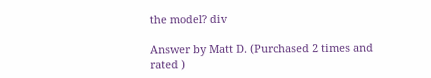the model? div

Answer by Matt D. (Purchased 2 times and rated )